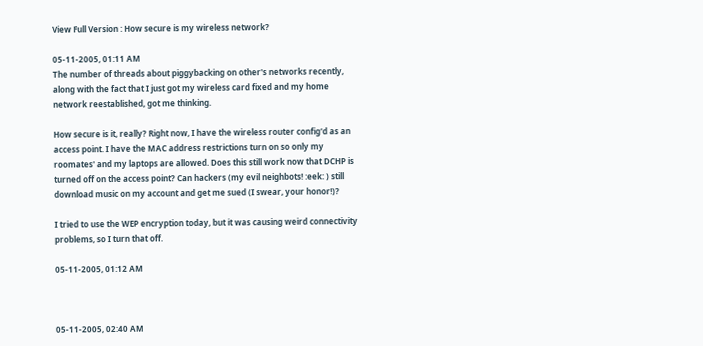View Full Version : How secure is my wireless network?

05-11-2005, 01:11 AM
The number of threads about piggybacking on other's networks recently, along with the fact that I just got my wireless card fixed and my home network reestablished, got me thinking.

How secure is it, really? Right now, I have the wireless router config'd as an access point. I have the MAC address restrictions turn on so only my roomates' and my laptops are allowed. Does this still work now that DCHP is turned off on the access point? Can hackers (my evil neighbots! :eek: ) still download music on my account and get me sued (I swear, your honor!)?

I tried to use the WEP encryption today, but it was causing weird connectivity problems, so I turn that off.

05-11-2005, 01:12 AM



05-11-2005, 02:40 AM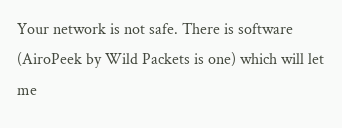Your network is not safe. There is software (AiroPeek by Wild Packets is one) which will let me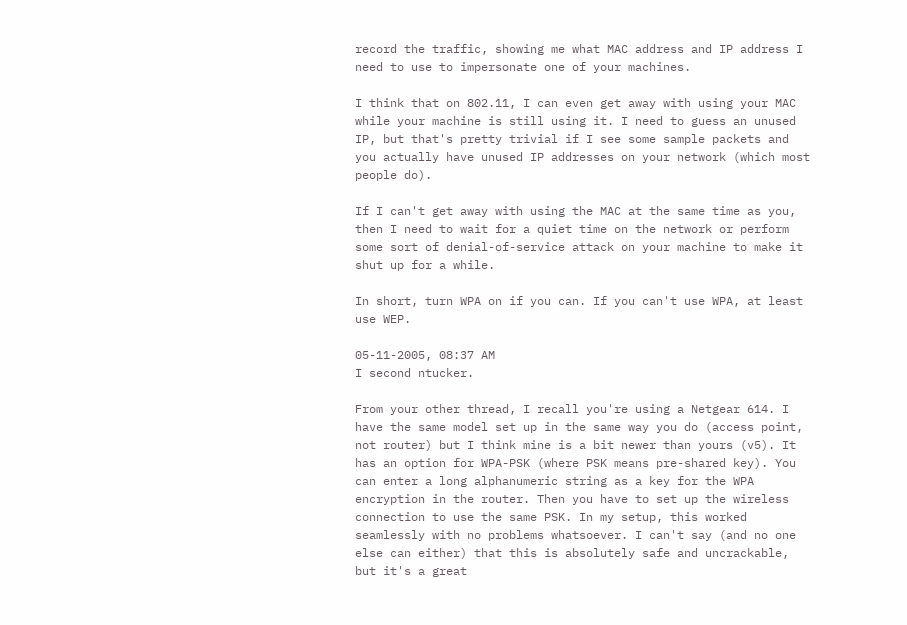record the traffic, showing me what MAC address and IP address I need to use to impersonate one of your machines.

I think that on 802.11, I can even get away with using your MAC while your machine is still using it. I need to guess an unused IP, but that's pretty trivial if I see some sample packets and you actually have unused IP addresses on your network (which most people do).

If I can't get away with using the MAC at the same time as you, then I need to wait for a quiet time on the network or perform some sort of denial-of-service attack on your machine to make it shut up for a while.

In short, turn WPA on if you can. If you can't use WPA, at least use WEP.

05-11-2005, 08:37 AM
I second ntucker.

From your other thread, I recall you're using a Netgear 614. I have the same model set up in the same way you do (access point, not router) but I think mine is a bit newer than yours (v5). It has an option for WPA-PSK (where PSK means pre-shared key). You can enter a long alphanumeric string as a key for the WPA encryption in the router. Then you have to set up the wireless connection to use the same PSK. In my setup, this worked seamlessly with no problems whatsoever. I can't say (and no one else can either) that this is absolutely safe and uncrackable, but it's a great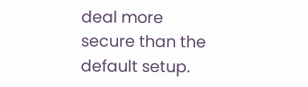deal more secure than the default setup.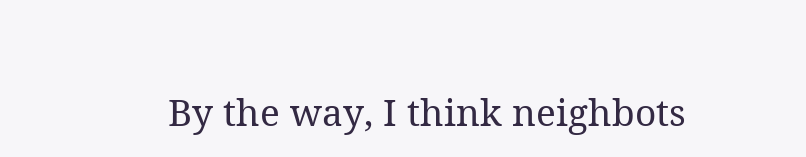By the way, I think neighbots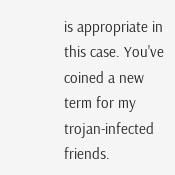is appropriate in this case. You've coined a new term for my trojan-infected friends.